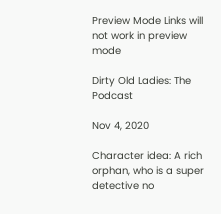Preview Mode Links will not work in preview mode

Dirty Old Ladies: The Podcast

Nov 4, 2020

Character idea: A rich orphan, who is a super detective no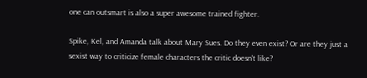one can outsmart is also a super awesome trained fighter.

Spike, Kel, and Amanda talk about Mary Sues. Do they even exist? Or are they just a sexist way to criticize female characters the critic doesn't like?